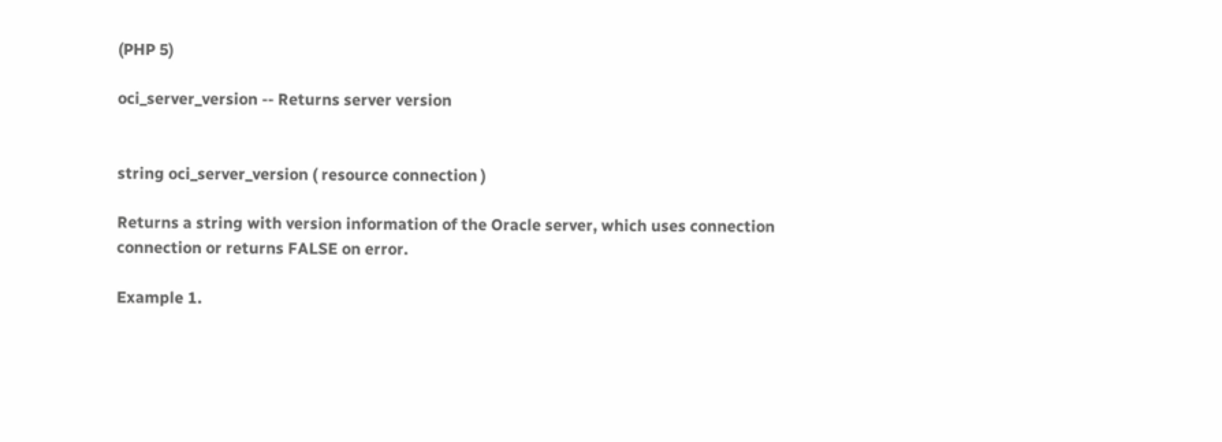(PHP 5)

oci_server_version -- Returns server version


string oci_server_version ( resource connection )

Returns a string with version information of the Oracle server, which uses connection connection or returns FALSE on error.

Example 1.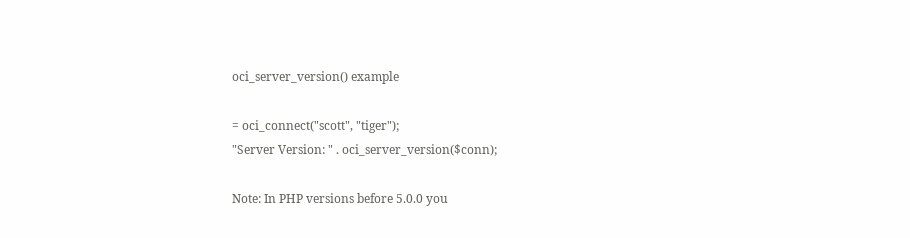oci_server_version() example

= oci_connect("scott", "tiger");
"Server Version: " . oci_server_version($conn);

Note: In PHP versions before 5.0.0 you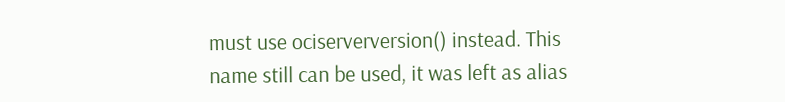must use ociserverversion() instead. This name still can be used, it was left as alias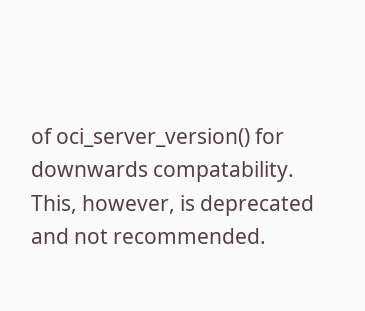of oci_server_version() for downwards compatability. This, however, is deprecated and not recommended.